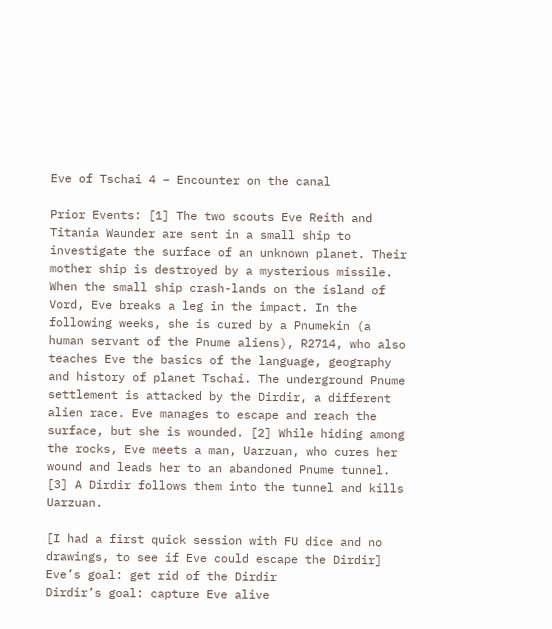Eve of Tschai 4 – Encounter on the canal

Prior Events: [1] The two scouts Eve Reith and Titania Waunder are sent in a small ship to investigate the surface of an unknown planet. Their mother ship is destroyed by a mysterious missile. When the small ship crash-lands on the island of Vord, Eve breaks a leg in the impact. In the following weeks, she is cured by a Pnumekin (a human servant of the Pnume aliens), R2714, who also teaches Eve the basics of the language, geography and history of planet Tschai. The underground Pnume settlement is attacked by the Dirdir, a different alien race. Eve manages to escape and reach the surface, but she is wounded. [2] While hiding among the rocks, Eve meets a man, Uarzuan, who cures her wound and leads her to an abandoned Pnume tunnel. [3] A Dirdir follows them into the tunnel and kills Uarzuan.

[I had a first quick session with FU dice and no drawings, to see if Eve could escape the Dirdir]
Eve’s goal: get rid of the Dirdir
Dirdir’s goal: capture Eve alive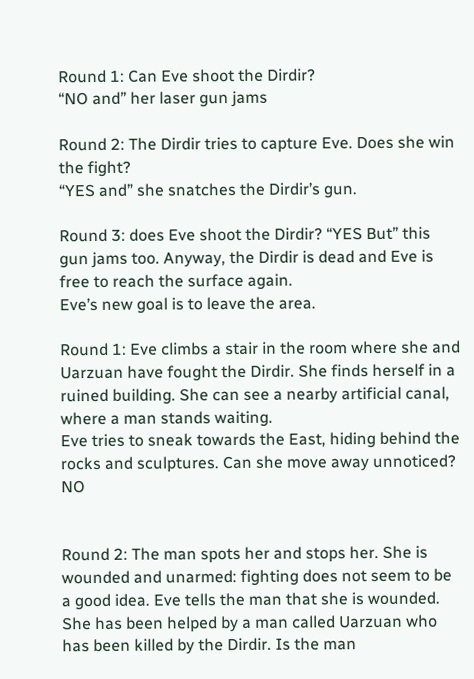Round 1: Can Eve shoot the Dirdir?
“NO and” her laser gun jams

Round 2: The Dirdir tries to capture Eve. Does she win the fight?
“YES and” she snatches the Dirdir’s gun.

Round 3: does Eve shoot the Dirdir? “YES But” this gun jams too. Anyway, the Dirdir is dead and Eve is free to reach the surface again.
Eve’s new goal is to leave the area.

Round 1: Eve climbs a stair in the room where she and Uarzuan have fought the Dirdir. She finds herself in a ruined building. She can see a nearby artificial canal, where a man stands waiting.
Eve tries to sneak towards the East, hiding behind the rocks and sculptures. Can she move away unnoticed? NO


Round 2: The man spots her and stops her. She is wounded and unarmed: fighting does not seem to be a good idea. Eve tells the man that she is wounded. She has been helped by a man called Uarzuan who has been killed by the Dirdir. Is the man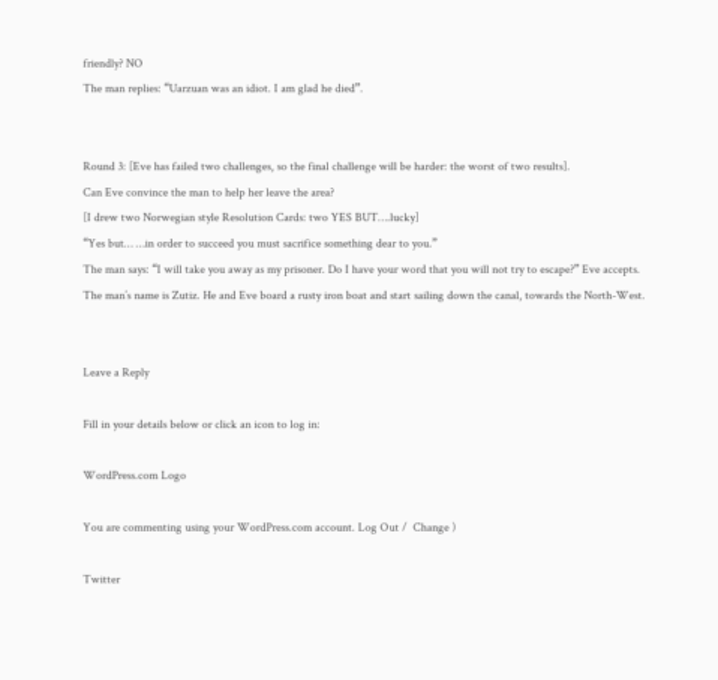friendly? NO
The man replies: “Uarzuan was an idiot. I am glad he died”.


Round 3: [Eve has failed two challenges, so the final challenge will be harder: the worst of two results].
Can Eve convince the man to help her leave the area?
[I drew two Norwegian style Resolution Cards: two YES BUT….lucky]
“Yes but… …in order to succeed you must sacrifice something dear to you.”
The man says: “I will take you away as my prisoner. Do I have your word that you will not try to escape?” Eve accepts.
The man’s name is Zutiz. He and Eve board a rusty iron boat and start sailing down the canal, towards the North-West.


Leave a Reply

Fill in your details below or click an icon to log in:

WordPress.com Logo

You are commenting using your WordPress.com account. Log Out /  Change )

Twitter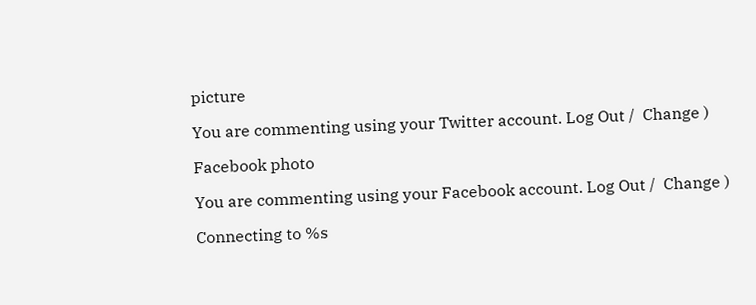picture

You are commenting using your Twitter account. Log Out /  Change )

Facebook photo

You are commenting using your Facebook account. Log Out /  Change )

Connecting to %s